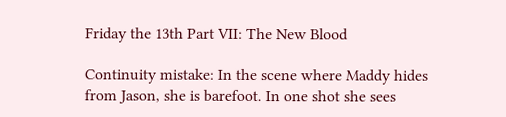Friday the 13th Part VII: The New Blood

Continuity mistake: In the scene where Maddy hides from Jason, she is barefoot. In one shot she sees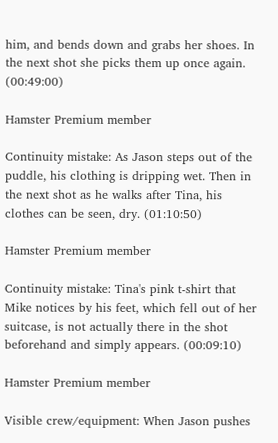him, and bends down and grabs her shoes. In the next shot she picks them up once again. (00:49:00)

Hamster Premium member

Continuity mistake: As Jason steps out of the puddle, his clothing is dripping wet. Then in the next shot as he walks after Tina, his clothes can be seen, dry. (01:10:50)

Hamster Premium member

Continuity mistake: Tina's pink t-shirt that Mike notices by his feet, which fell out of her suitcase, is not actually there in the shot beforehand and simply appears. (00:09:10)

Hamster Premium member

Visible crew/equipment: When Jason pushes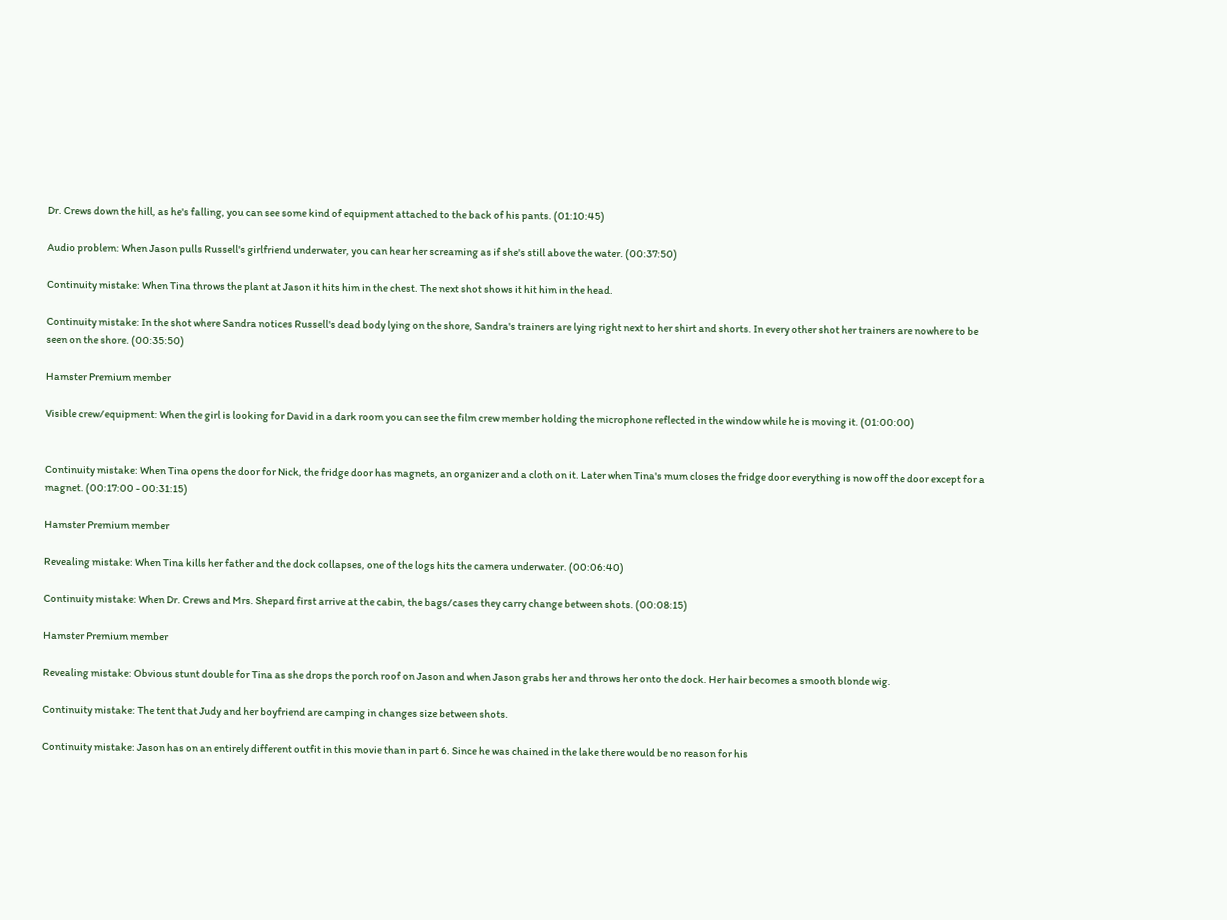Dr. Crews down the hill, as he's falling, you can see some kind of equipment attached to the back of his pants. (01:10:45)

Audio problem: When Jason pulls Russell's girlfriend underwater, you can hear her screaming as if she's still above the water. (00:37:50)

Continuity mistake: When Tina throws the plant at Jason it hits him in the chest. The next shot shows it hit him in the head.

Continuity mistake: In the shot where Sandra notices Russell's dead body lying on the shore, Sandra's trainers are lying right next to her shirt and shorts. In every other shot her trainers are nowhere to be seen on the shore. (00:35:50)

Hamster Premium member

Visible crew/equipment: When the girl is looking for David in a dark room you can see the film crew member holding the microphone reflected in the window while he is moving it. (01:00:00)


Continuity mistake: When Tina opens the door for Nick, the fridge door has magnets, an organizer and a cloth on it. Later when Tina's mum closes the fridge door everything is now off the door except for a magnet. (00:17:00 - 00:31:15)

Hamster Premium member

Revealing mistake: When Tina kills her father and the dock collapses, one of the logs hits the camera underwater. (00:06:40)

Continuity mistake: When Dr. Crews and Mrs. Shepard first arrive at the cabin, the bags/cases they carry change between shots. (00:08:15)

Hamster Premium member

Revealing mistake: Obvious stunt double for Tina as she drops the porch roof on Jason and when Jason grabs her and throws her onto the dock. Her hair becomes a smooth blonde wig.

Continuity mistake: The tent that Judy and her boyfriend are camping in changes size between shots.

Continuity mistake: Jason has on an entirely different outfit in this movie than in part 6. Since he was chained in the lake there would be no reason for his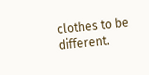clothes to be different.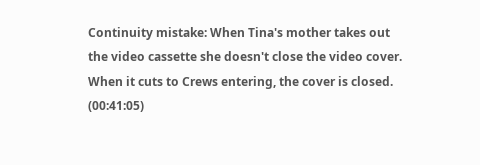Continuity mistake: When Tina's mother takes out the video cassette she doesn't close the video cover. When it cuts to Crews entering, the cover is closed. (00:41:05)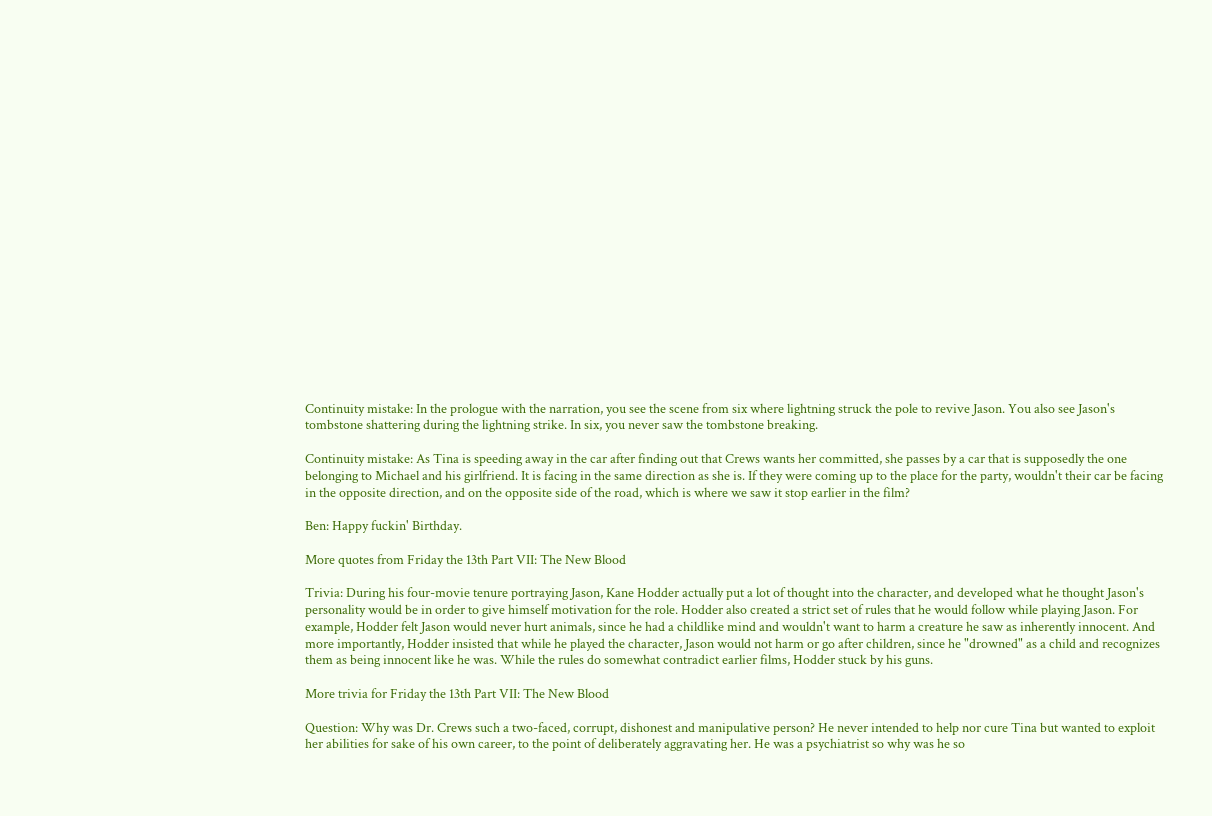Continuity mistake: In the prologue with the narration, you see the scene from six where lightning struck the pole to revive Jason. You also see Jason's tombstone shattering during the lightning strike. In six, you never saw the tombstone breaking.

Continuity mistake: As Tina is speeding away in the car after finding out that Crews wants her committed, she passes by a car that is supposedly the one belonging to Michael and his girlfriend. It is facing in the same direction as she is. If they were coming up to the place for the party, wouldn't their car be facing in the opposite direction, and on the opposite side of the road, which is where we saw it stop earlier in the film?

Ben: Happy fuckin' Birthday.

More quotes from Friday the 13th Part VII: The New Blood

Trivia: During his four-movie tenure portraying Jason, Kane Hodder actually put a lot of thought into the character, and developed what he thought Jason's personality would be in order to give himself motivation for the role. Hodder also created a strict set of rules that he would follow while playing Jason. For example, Hodder felt Jason would never hurt animals, since he had a childlike mind and wouldn't want to harm a creature he saw as inherently innocent. And more importantly, Hodder insisted that while he played the character, Jason would not harm or go after children, since he "drowned" as a child and recognizes them as being innocent like he was. While the rules do somewhat contradict earlier films, Hodder stuck by his guns.

More trivia for Friday the 13th Part VII: The New Blood

Question: Why was Dr. Crews such a two-faced, corrupt, dishonest and manipulative person? He never intended to help nor cure Tina but wanted to exploit her abilities for sake of his own career, to the point of deliberately aggravating her. He was a psychiatrist so why was he so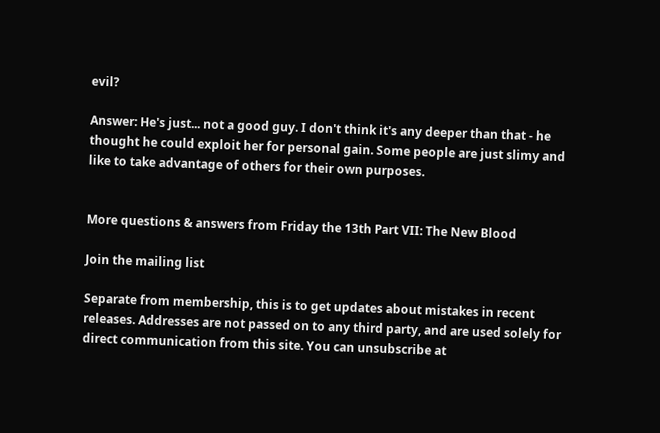evil?

Answer: He's just... not a good guy. I don't think it's any deeper than that - he thought he could exploit her for personal gain. Some people are just slimy and like to take advantage of others for their own purposes.


More questions & answers from Friday the 13th Part VII: The New Blood

Join the mailing list

Separate from membership, this is to get updates about mistakes in recent releases. Addresses are not passed on to any third party, and are used solely for direct communication from this site. You can unsubscribe at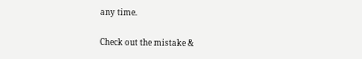any time.

Check out the mistake &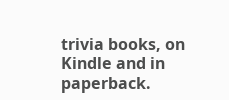trivia books, on Kindle and in paperback.